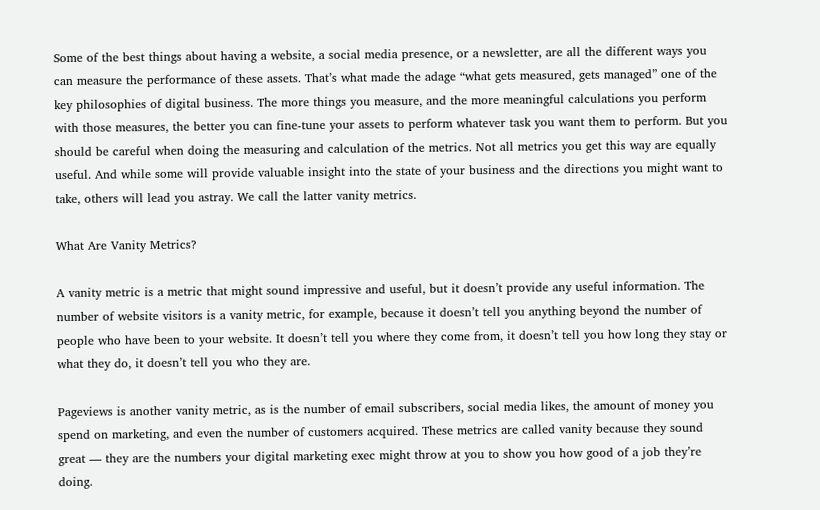Some of the best things about having a website, a social media presence, or a newsletter, are all the different ways you can measure the performance of these assets. That’s what made the adage “what gets measured, gets managed” one of the key philosophies of digital business. The more things you measure, and the more meaningful calculations you perform with those measures, the better you can fine-tune your assets to perform whatever task you want them to perform. But you should be careful when doing the measuring and calculation of the metrics. Not all metrics you get this way are equally useful. And while some will provide valuable insight into the state of your business and the directions you might want to take, others will lead you astray. We call the latter vanity metrics.

What Are Vanity Metrics?

A vanity metric is a metric that might sound impressive and useful, but it doesn’t provide any useful information. The number of website visitors is a vanity metric, for example, because it doesn’t tell you anything beyond the number of people who have been to your website. It doesn’t tell you where they come from, it doesn’t tell you how long they stay or what they do, it doesn’t tell you who they are.

Pageviews is another vanity metric, as is the number of email subscribers, social media likes, the amount of money you spend on marketing, and even the number of customers acquired. These metrics are called vanity because they sound great — they are the numbers your digital marketing exec might throw at you to show you how good of a job they’re doing.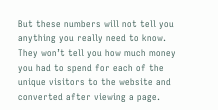But these numbers will not tell you anything you really need to know. They won’t tell you how much money you had to spend for each of the unique visitors to the website and converted after viewing a page.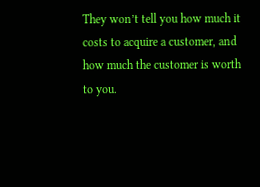They won’t tell you how much it costs to acquire a customer, and how much the customer is worth to you.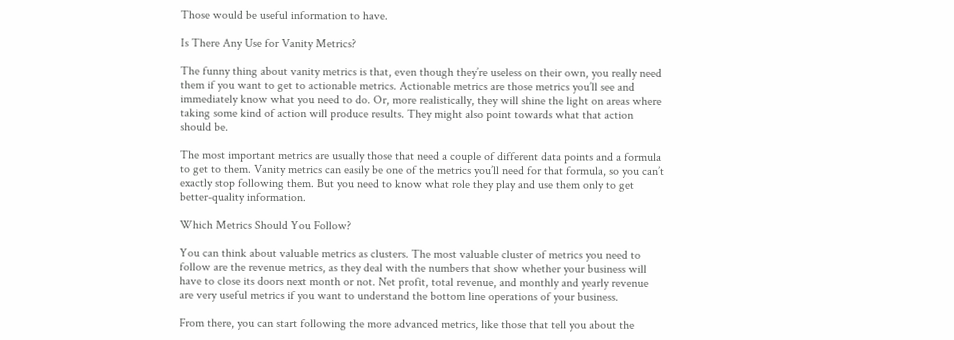Those would be useful information to have.

Is There Any Use for Vanity Metrics?

The funny thing about vanity metrics is that, even though they’re useless on their own, you really need them if you want to get to actionable metrics. Actionable metrics are those metrics you’ll see and immediately know what you need to do. Or, more realistically, they will shine the light on areas where taking some kind of action will produce results. They might also point towards what that action should be.

The most important metrics are usually those that need a couple of different data points and a formula to get to them. Vanity metrics can easily be one of the metrics you’ll need for that formula, so you can’t exactly stop following them. But you need to know what role they play and use them only to get better-quality information.

Which Metrics Should You Follow?

You can think about valuable metrics as clusters. The most valuable cluster of metrics you need to follow are the revenue metrics, as they deal with the numbers that show whether your business will have to close its doors next month or not. Net profit, total revenue, and monthly and yearly revenue are very useful metrics if you want to understand the bottom line operations of your business.

From there, you can start following the more advanced metrics, like those that tell you about the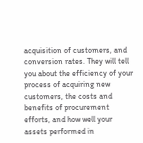acquisition of customers, and conversion rates. They will tell you about the efficiency of your process of acquiring new customers, the costs and benefits of procurement efforts, and how well your assets performed in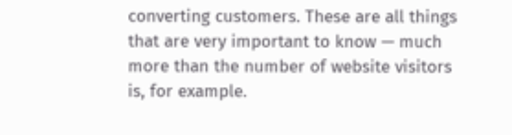converting customers. These are all things that are very important to know — much more than the number of website visitors is, for example.